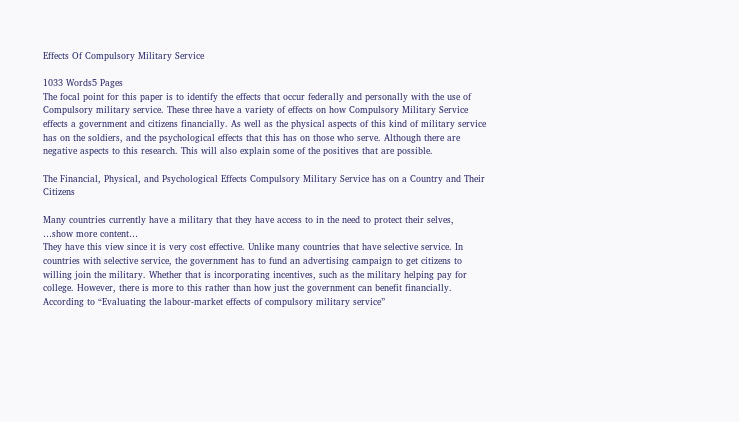Effects Of Compulsory Military Service

1033 Words5 Pages
The focal point for this paper is to identify the effects that occur federally and personally with the use of Compulsory military service. These three have a variety of effects on how Compulsory Military Service effects a government and citizens financially. As well as the physical aspects of this kind of military service has on the soldiers, and the psychological effects that this has on those who serve. Although there are negative aspects to this research. This will also explain some of the positives that are possible.

The Financial, Physical, and Psychological Effects Compulsory Military Service has on a Country and Their Citizens

Many countries currently have a military that they have access to in the need to protect their selves,
…show more content…
They have this view since it is very cost effective. Unlike many countries that have selective service. In countries with selective service, the government has to fund an advertising campaign to get citizens to willing join the military. Whether that is incorporating incentives, such as the military helping pay for college. However, there is more to this rather than how just the government can benefit financially. According to “Evaluating the labour-market effects of compulsory military service”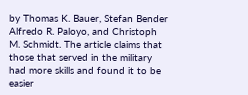by Thomas K. Bauer, Stefan Bender
Alfredo R. Paloyo, and Christoph M. Schmidt. The article claims that those that served in the military had more skills and found it to be easier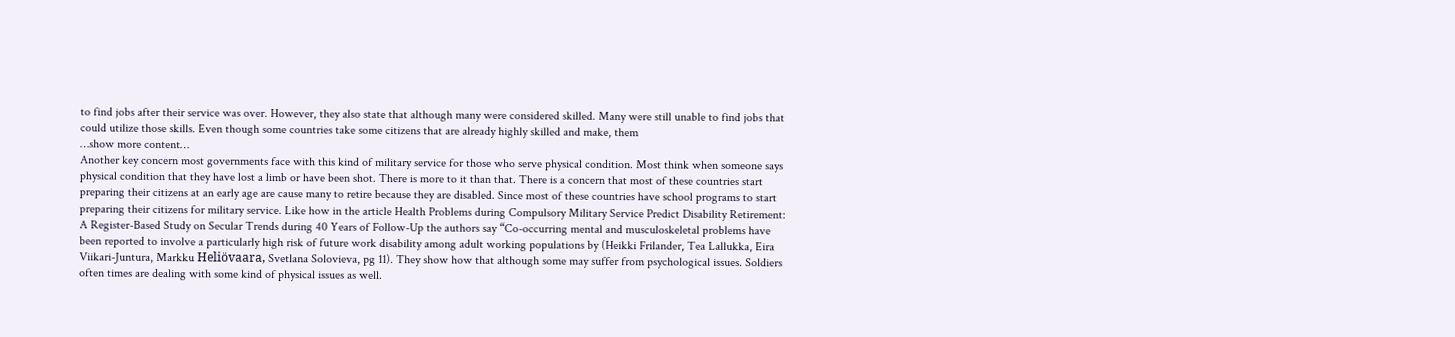to find jobs after their service was over. However, they also state that although many were considered skilled. Many were still unable to find jobs that could utilize those skills. Even though some countries take some citizens that are already highly skilled and make, them
…show more content…
Another key concern most governments face with this kind of military service for those who serve physical condition. Most think when someone says physical condition that they have lost a limb or have been shot. There is more to it than that. There is a concern that most of these countries start preparing their citizens at an early age are cause many to retire because they are disabled. Since most of these countries have school programs to start preparing their citizens for military service. Like how in the article Health Problems during Compulsory Military Service Predict Disability Retirement: A Register-Based Study on Secular Trends during 40 Years of Follow-Up the authors say “Co-occurring mental and musculoskeletal problems have been reported to involve a particularly high risk of future work disability among adult working populations by (Heikki Frilander, Tea Lallukka, Eira Viikari-Juntura, Markku Heliövaara, Svetlana Solovieva, pg 11). They show how that although some may suffer from psychological issues. Soldiers often times are dealing with some kind of physical issues as well.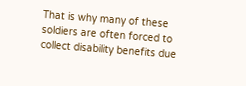That is why many of these soldiers are often forced to collect disability benefits due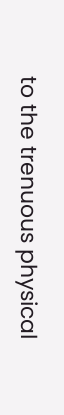to the trenuous physical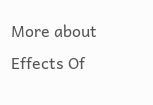More about Effects Of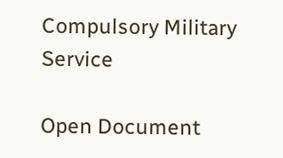Compulsory Military Service

Open Document